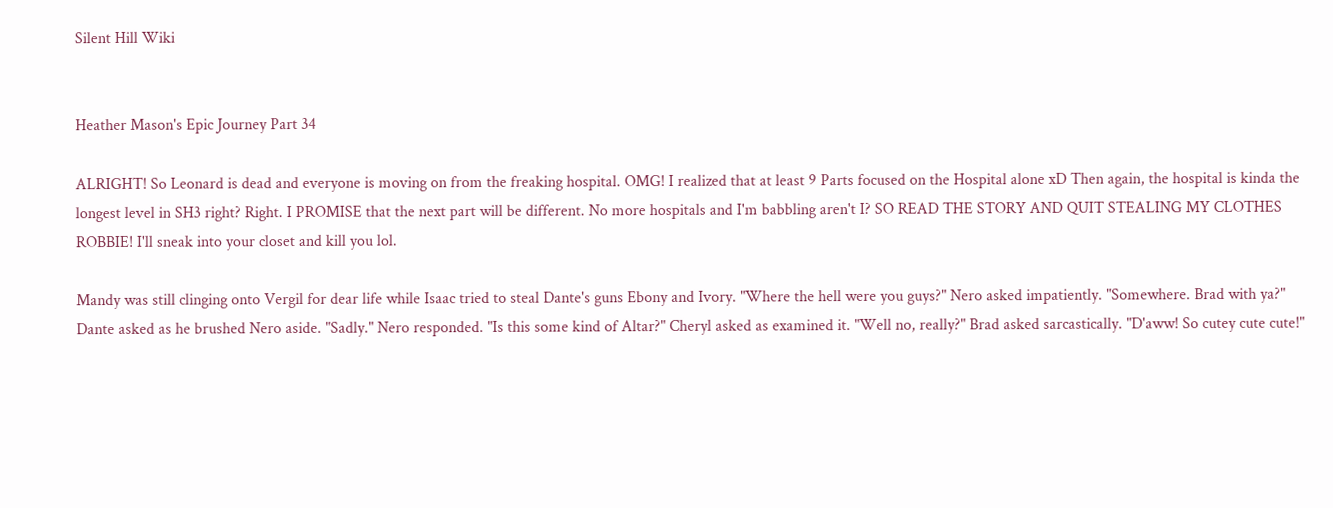Silent Hill Wiki


Heather Mason's Epic Journey Part 34

ALRIGHT! So Leonard is dead and everyone is moving on from the freaking hospital. OMG! I realized that at least 9 Parts focused on the Hospital alone xD Then again, the hospital is kinda the longest level in SH3 right? Right. I PROMISE that the next part will be different. No more hospitals and I'm babbling aren't I? SO READ THE STORY AND QUIT STEALING MY CLOTHES ROBBIE! I'll sneak into your closet and kill you lol.

Mandy was still clinging onto Vergil for dear life while Isaac tried to steal Dante's guns Ebony and Ivory. "Where the hell were you guys?" Nero asked impatiently. "Somewhere. Brad with ya?" Dante asked as he brushed Nero aside. "Sadly." Nero responded. "Is this some kind of Altar?" Cheryl asked as examined it. "Well no, really?" Brad asked sarcastically. "D'aww! So cutey cute cute!"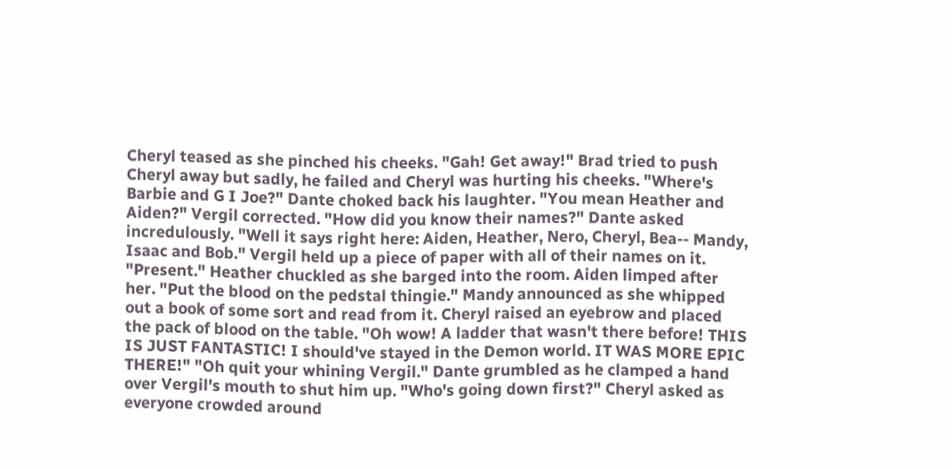Cheryl teased as she pinched his cheeks. "Gah! Get away!" Brad tried to push Cheryl away but sadly, he failed and Cheryl was hurting his cheeks. "Where's Barbie and G I Joe?" Dante choked back his laughter. "You mean Heather and Aiden?" Vergil corrected. "How did you know their names?" Dante asked incredulously. "Well it says right here: Aiden, Heather, Nero, Cheryl, Bea-- Mandy, Isaac and Bob." Vergil held up a piece of paper with all of their names on it. "Present." Heather chuckled as she barged into the room. Aiden limped after her. "Put the blood on the pedstal thingie." Mandy announced as she whipped out a book of some sort and read from it. Cheryl raised an eyebrow and placed the pack of blood on the table. "Oh wow! A ladder that wasn't there before! THIS IS JUST FANTASTIC! I should've stayed in the Demon world. IT WAS MORE EPIC THERE!" "Oh quit your whining Vergil." Dante grumbled as he clamped a hand over Vergil's mouth to shut him up. "Who's going down first?" Cheryl asked as everyone crowded around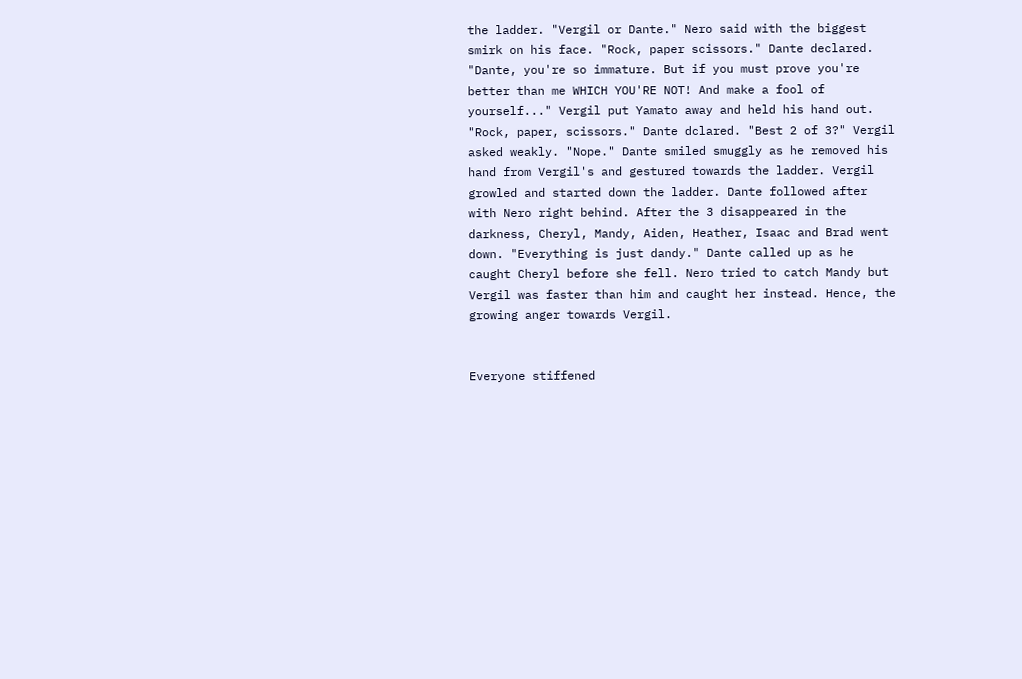the ladder. "Vergil or Dante." Nero said with the biggest smirk on his face. "Rock, paper scissors." Dante declared. "Dante, you're so immature. But if you must prove you're better than me WHICH YOU'RE NOT! And make a fool of yourself..." Vergil put Yamato away and held his hand out. "Rock, paper, scissors." Dante dclared. "Best 2 of 3?" Vergil asked weakly. "Nope." Dante smiled smuggly as he removed his hand from Vergil's and gestured towards the ladder. Vergil growled and started down the ladder. Dante followed after with Nero right behind. After the 3 disappeared in the darkness, Cheryl, Mandy, Aiden, Heather, Isaac and Brad went down. "Everything is just dandy." Dante called up as he caught Cheryl before she fell. Nero tried to catch Mandy but Vergil was faster than him and caught her instead. Hence, the growing anger towards Vergil.


Everyone stiffened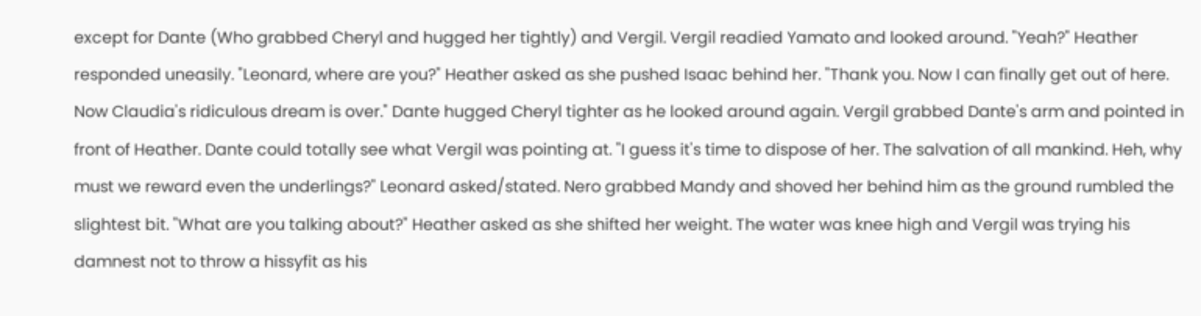except for Dante (Who grabbed Cheryl and hugged her tightly) and Vergil. Vergil readied Yamato and looked around. "Yeah?" Heather responded uneasily. "Leonard, where are you?" Heather asked as she pushed Isaac behind her. "Thank you. Now I can finally get out of here. Now Claudia's ridiculous dream is over." Dante hugged Cheryl tighter as he looked around again. Vergil grabbed Dante's arm and pointed in front of Heather. Dante could totally see what Vergil was pointing at. "I guess it's time to dispose of her. The salvation of all mankind. Heh, why must we reward even the underlings?" Leonard asked/stated. Nero grabbed Mandy and shoved her behind him as the ground rumbled the slightest bit. "What are you talking about?" Heather asked as she shifted her weight. The water was knee high and Vergil was trying his damnest not to throw a hissyfit as his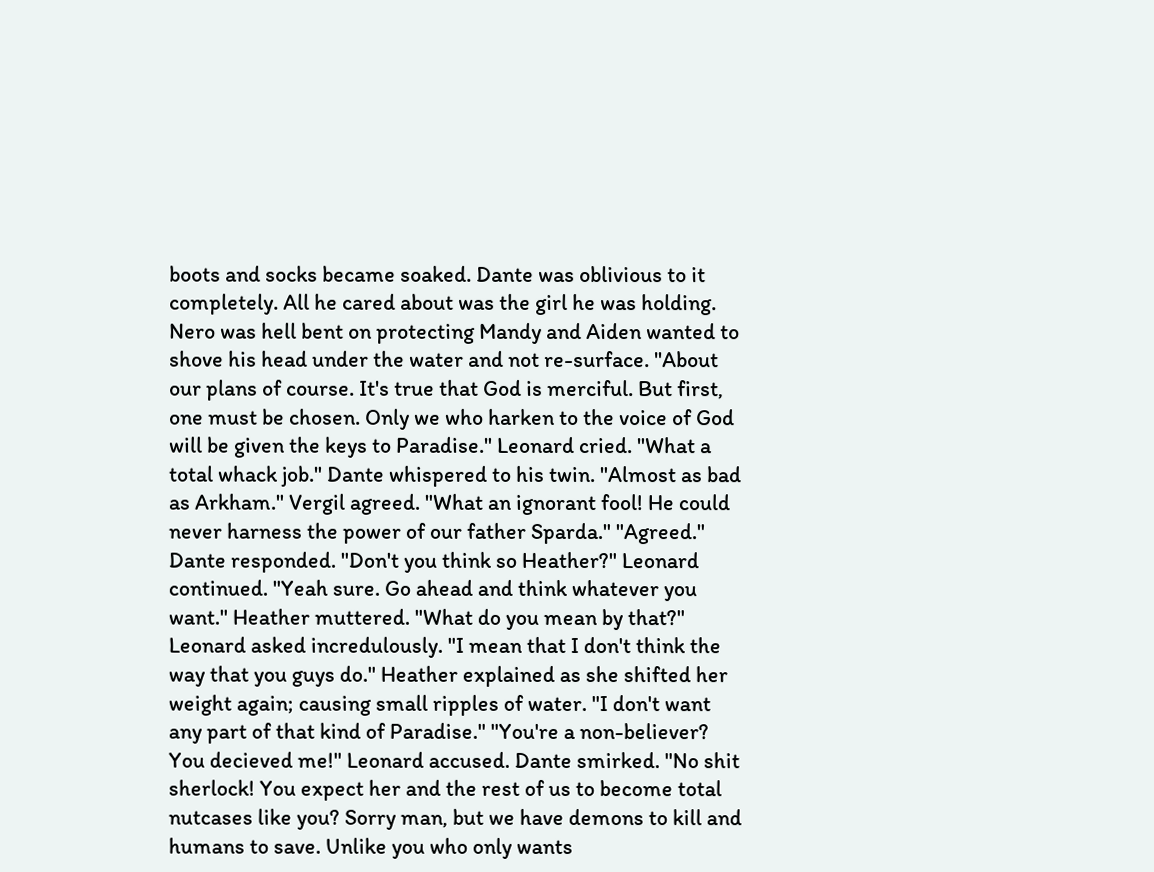boots and socks became soaked. Dante was oblivious to it completely. All he cared about was the girl he was holding. Nero was hell bent on protecting Mandy and Aiden wanted to shove his head under the water and not re-surface. "About our plans of course. It's true that God is merciful. But first, one must be chosen. Only we who harken to the voice of God will be given the keys to Paradise." Leonard cried. "What a total whack job." Dante whispered to his twin. "Almost as bad as Arkham." Vergil agreed. "What an ignorant fool! He could never harness the power of our father Sparda." "Agreed." Dante responded. "Don't you think so Heather?" Leonard continued. "Yeah sure. Go ahead and think whatever you want." Heather muttered. "What do you mean by that?" Leonard asked incredulously. "I mean that I don't think the way that you guys do." Heather explained as she shifted her weight again; causing small ripples of water. "I don't want any part of that kind of Paradise." "You're a non-believer? You decieved me!" Leonard accused. Dante smirked. "No shit sherlock! You expect her and the rest of us to become total nutcases like you? Sorry man, but we have demons to kill and humans to save. Unlike you who only wants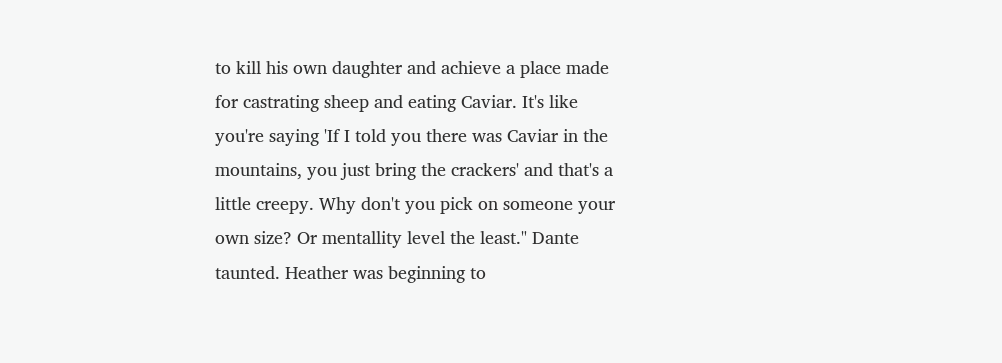to kill his own daughter and achieve a place made for castrating sheep and eating Caviar. It's like you're saying 'If I told you there was Caviar in the mountains, you just bring the crackers' and that's a little creepy. Why don't you pick on someone your own size? Or mentallity level the least." Dante taunted. Heather was beginning to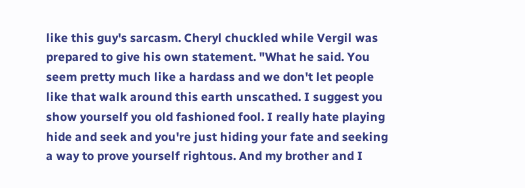like this guy's sarcasm. Cheryl chuckled while Vergil was prepared to give his own statement. "What he said. You seem pretty much like a hardass and we don't let people like that walk around this earth unscathed. I suggest you show yourself you old fashioned fool. I really hate playing hide and seek and you're just hiding your fate and seeking a way to prove yourself rightous. And my brother and I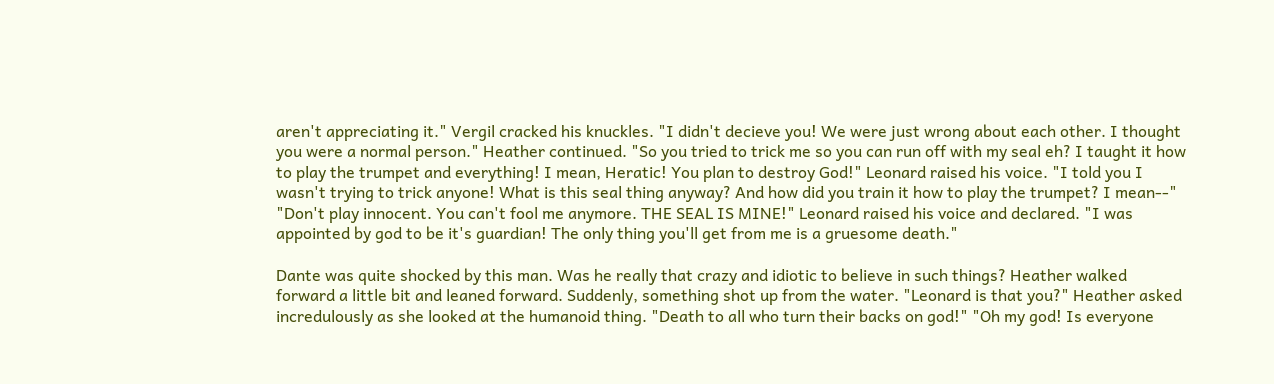aren't appreciating it." Vergil cracked his knuckles. "I didn't decieve you! We were just wrong about each other. I thought you were a normal person." Heather continued. "So you tried to trick me so you can run off with my seal eh? I taught it how to play the trumpet and everything! I mean, Heratic! You plan to destroy God!" Leonard raised his voice. "I told you I wasn't trying to trick anyone! What is this seal thing anyway? And how did you train it how to play the trumpet? I mean--" "Don't play innocent. You can't fool me anymore. THE SEAL IS MINE!" Leonard raised his voice and declared. "I was appointed by god to be it's guardian! The only thing you'll get from me is a gruesome death."

Dante was quite shocked by this man. Was he really that crazy and idiotic to believe in such things? Heather walked forward a little bit and leaned forward. Suddenly, something shot up from the water. "Leonard is that you?" Heather asked incredulously as she looked at the humanoid thing. "Death to all who turn their backs on god!" "Oh my god! Is everyone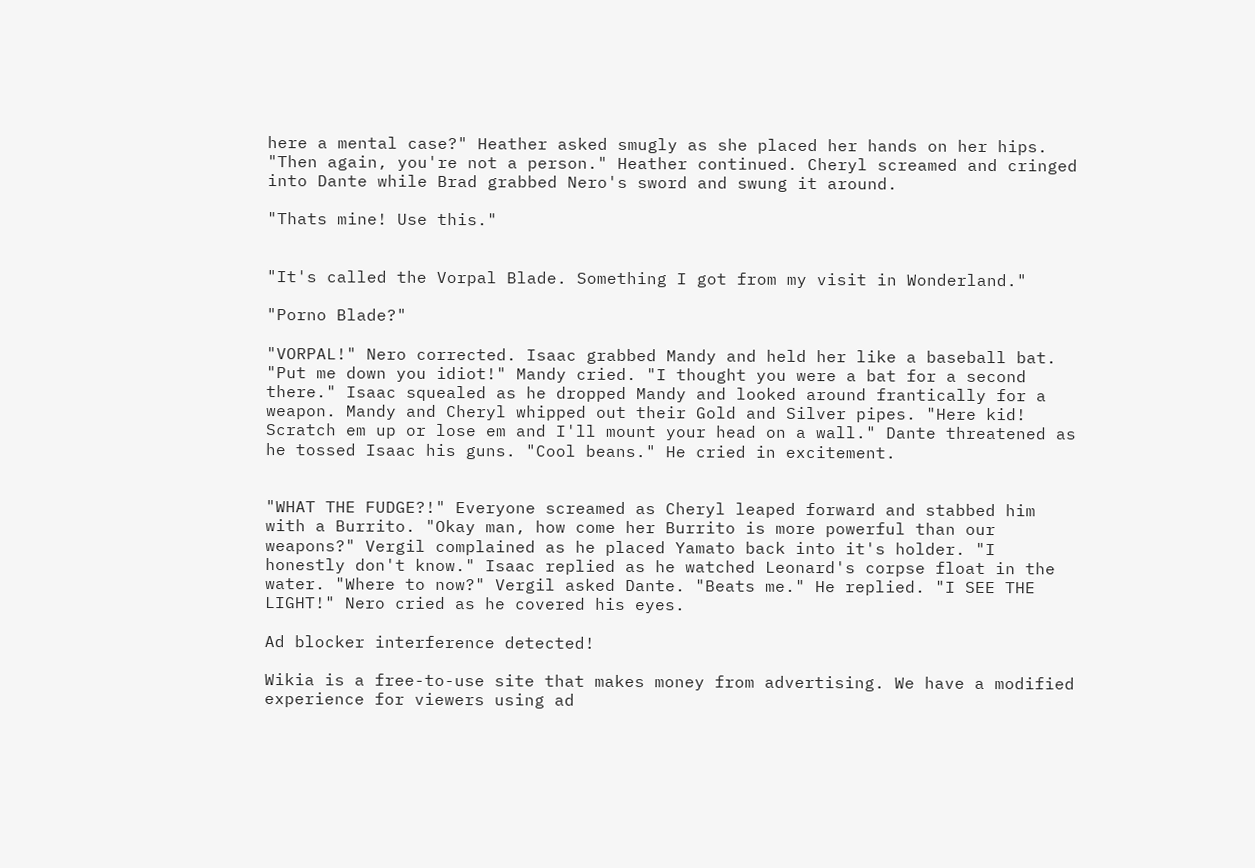here a mental case?" Heather asked smugly as she placed her hands on her hips. "Then again, you're not a person." Heather continued. Cheryl screamed and cringed into Dante while Brad grabbed Nero's sword and swung it around.

"Thats mine! Use this."


"It's called the Vorpal Blade. Something I got from my visit in Wonderland."

"Porno Blade?"

"VORPAL!" Nero corrected. Isaac grabbed Mandy and held her like a baseball bat. "Put me down you idiot!" Mandy cried. "I thought you were a bat for a second there." Isaac squealed as he dropped Mandy and looked around frantically for a weapon. Mandy and Cheryl whipped out their Gold and Silver pipes. "Here kid! Scratch em up or lose em and I'll mount your head on a wall." Dante threatened as he tossed Isaac his guns. "Cool beans." He cried in excitement.


"WHAT THE FUDGE?!" Everyone screamed as Cheryl leaped forward and stabbed him with a Burrito. "Okay man, how come her Burrito is more powerful than our weapons?" Vergil complained as he placed Yamato back into it's holder. "I honestly don't know." Isaac replied as he watched Leonard's corpse float in the water. "Where to now?" Vergil asked Dante. "Beats me." He replied. "I SEE THE LIGHT!" Nero cried as he covered his eyes.

Ad blocker interference detected!

Wikia is a free-to-use site that makes money from advertising. We have a modified experience for viewers using ad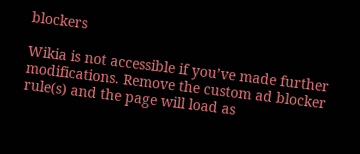blockers

Wikia is not accessible if you’ve made further modifications. Remove the custom ad blocker rule(s) and the page will load as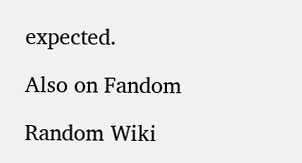expected.

Also on Fandom

Random Wiki